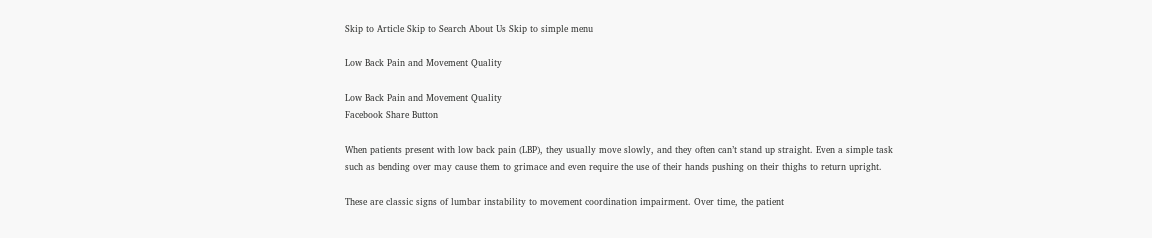Skip to Article Skip to Search About Us Skip to simple menu

Low Back Pain and Movement Quality

Low Back Pain and Movement Quality
Facebook Share Button

When patients present with low back pain (LBP), they usually move slowly, and they often can’t stand up straight. Even a simple task such as bending over may cause them to grimace and even require the use of their hands pushing on their thighs to return upright.

These are classic signs of lumbar instability to movement coordination impairment. Over time, the patient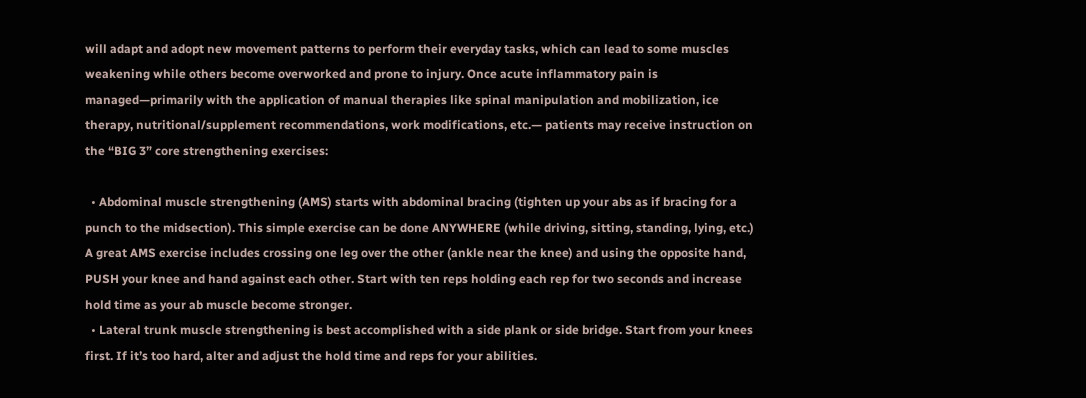will adapt and adopt new movement patterns to perform their everyday tasks, which can lead to some muscles weakening while others become overworked and prone to injury. Once acute inflammatory pain is managed—primarily with the application of manual therapies like spinal manipulation and mobilization, ice therapy, nutritional/supplement recommendations, work modifications, etc.— patients may receive instruction on the “BIG 3” core strengthening exercises:

  • Abdominal muscle strengthening (AMS) starts with abdominal bracing (tighten up your abs as if bracing for a punch to the midsection). This simple exercise can be done ANYWHERE (while driving, sitting, standing, lying, etc.) A great AMS exercise includes crossing one leg over the other (ankle near the knee) and using the opposite hand, PUSH your knee and hand against each other. Start with ten reps holding each rep for two seconds and increase hold time as your ab muscle become stronger.
  • Lateral trunk muscle strengthening is best accomplished with a side plank or side bridge. Start from your knees first. If it’s too hard, alter and adjust the hold time and reps for your abilities.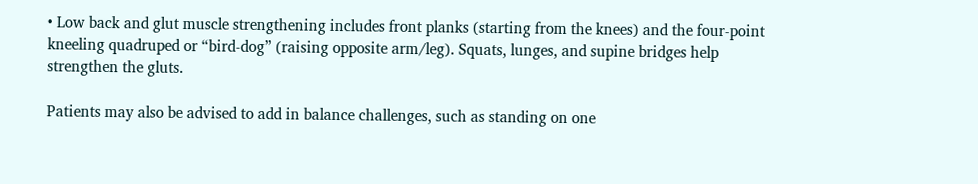• Low back and glut muscle strengthening includes front planks (starting from the knees) and the four-point kneeling quadruped or “bird-dog” (raising opposite arm/leg). Squats, lunges, and supine bridges help strengthen the gluts.

Patients may also be advised to add in balance challenges, such as standing on one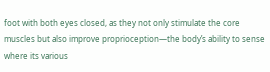foot with both eyes closed, as they not only stimulate the core muscles but also improve proprioception—the body’s ability to sense where its various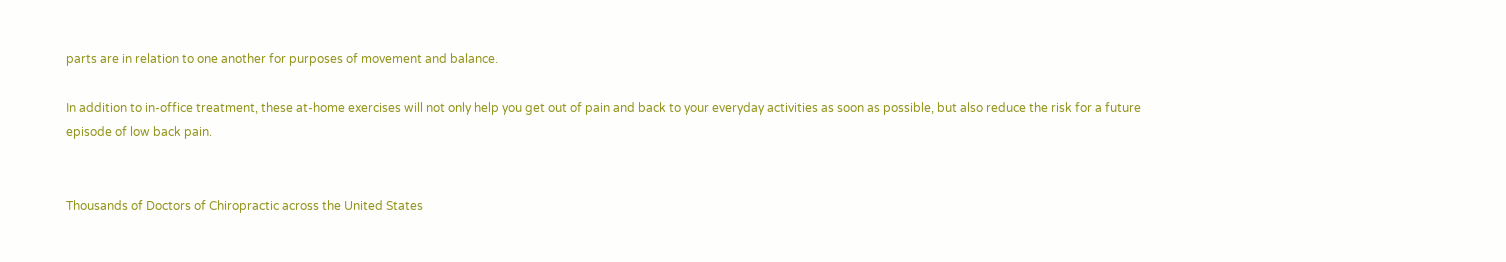parts are in relation to one another for purposes of movement and balance.

In addition to in-office treatment, these at-home exercises will not only help you get out of pain and back to your everyday activities as soon as possible, but also reduce the risk for a future episode of low back pain.


Thousands of Doctors of Chiropractic across the United States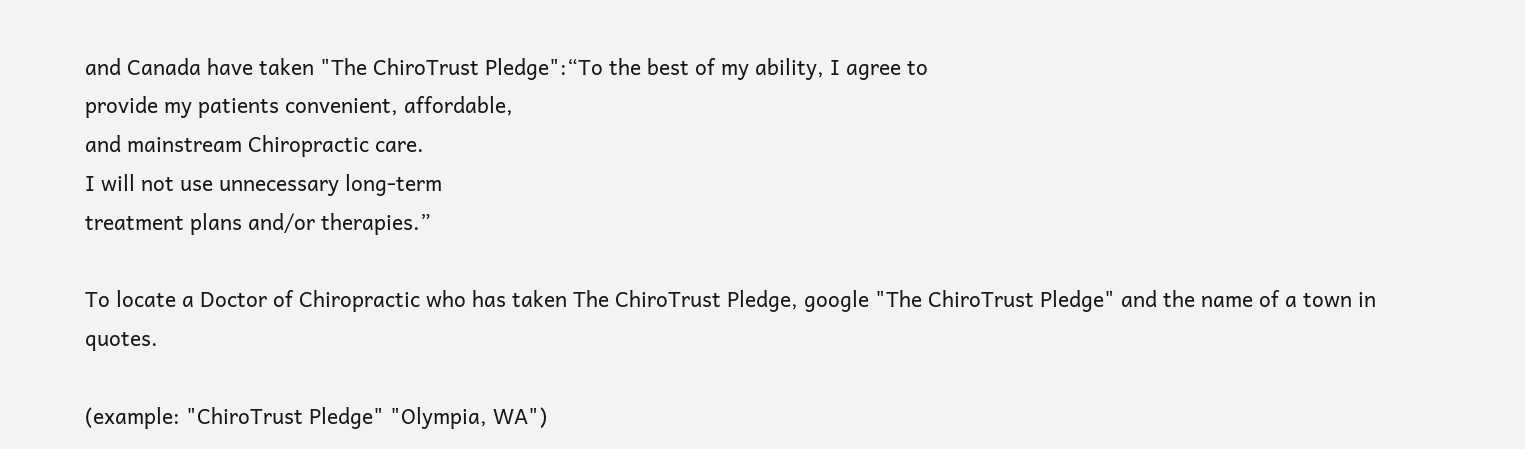and Canada have taken "The ChiroTrust Pledge":“To the best of my ability, I agree to
provide my patients convenient, affordable,
and mainstream Chiropractic care.
I will not use unnecessary long-term
treatment plans and/or therapies.”

To locate a Doctor of Chiropractic who has taken The ChiroTrust Pledge, google "The ChiroTrust Pledge" and the name of a town in quotes.

(example: "ChiroTrust Pledge" "Olympia, WA")